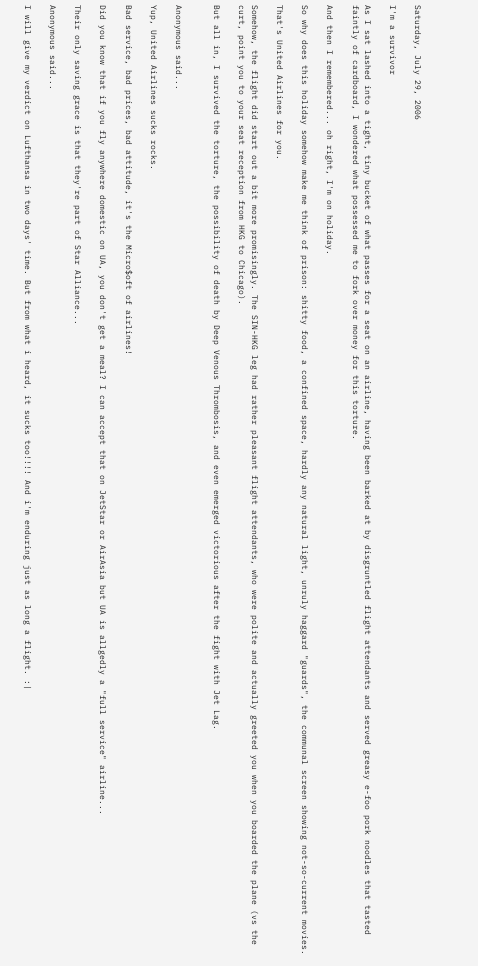Saturday, July 29, 2006

I'm a survivor

As I sat lashed into a tight, tiny bucket of what passes for a seat on an airline, having been barked at by disgruntled flight attendants and served greasy e-foo pork noodles that tasted faintly of cardboard, I wondered what possessed me to fork over money for this torture.

And then I remembered... oh right, I'm on holiday.

So why does this holiday somehow make me think of prison: shitty food, a confined space, hardly any natural light, unruly haggard "guards", the communal screen showing not-so-current movies.

That's United Airlines for you.

Somehow, the flight did start out a bit more promisingly. The SIN-HKG leg had rather pleasant flight attendants, who were polite and actually greeted you when you boarded the plane (vs the curt, point you to your seat reception from HKG to Chicago).

But all in, I survived the torture, the possibility of death by Deep Venous Thrombosis, and even emerged victorious after the fight with Jet Lag.


Anonymous said...

Yup, United Airlines sucks rocks.

Bad service, bad prices, bad attitude, it's the Micro$oft of airlines!

Did you know that if you fly anywhere domestic on UA, you don't get a meal? I can accept that on JetStar or AirAsia but UA is allgedly a "full service" airline...

Their only saving grace is that they're part of Star Alliance...

Anonymous said...

I will give my verdict on Lufthansa in two days' time. But from what i heard, it sucks too!!!! And i'm enduring just as long a flight. :|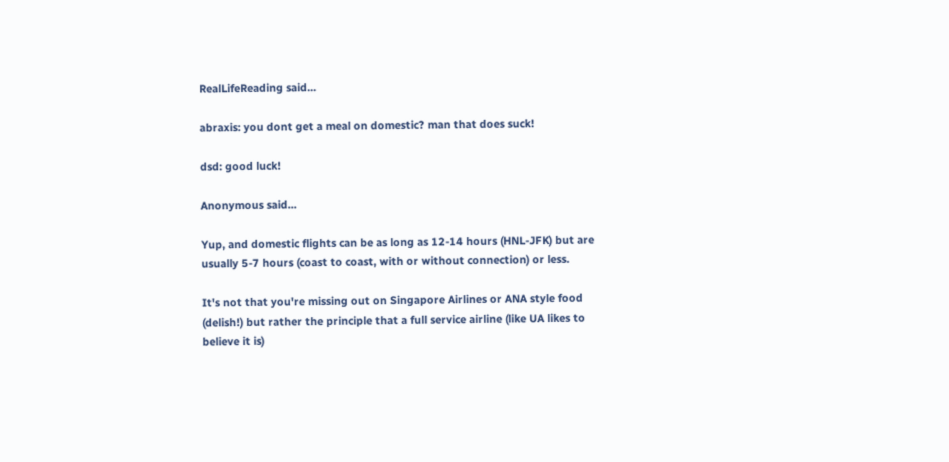RealLifeReading said...

abraxis: you dont get a meal on domestic? man that does suck!

dsd: good luck!

Anonymous said...

Yup, and domestic flights can be as long as 12-14 hours (HNL-JFK) but are usually 5-7 hours (coast to coast, with or without connection) or less.

It's not that you're missing out on Singapore Airlines or ANA style food (delish!) but rather the principle that a full service airline (like UA likes to believe it is)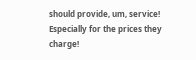should provide, um, service! Especially for the prices they charge!